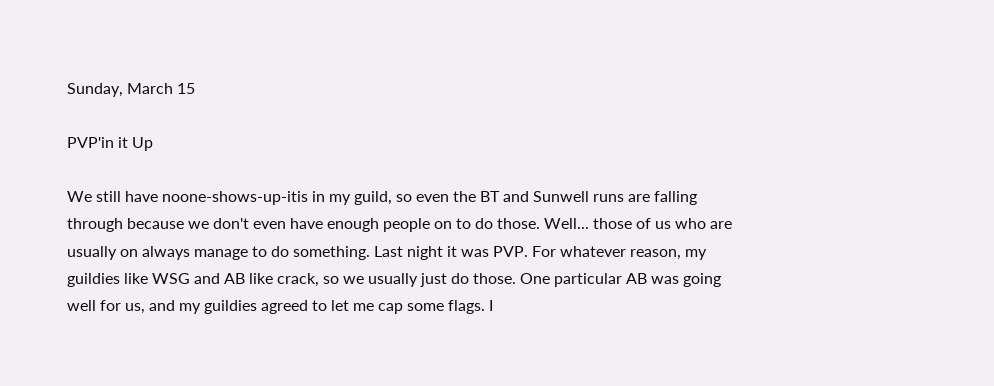Sunday, March 15

PVP'in it Up

We still have noone-shows-up-itis in my guild, so even the BT and Sunwell runs are falling through because we don't even have enough people on to do those. Well... those of us who are usually on always manage to do something. Last night it was PVP. For whatever reason, my guildies like WSG and AB like crack, so we usually just do those. One particular AB was going well for us, and my guildies agreed to let me cap some flags. I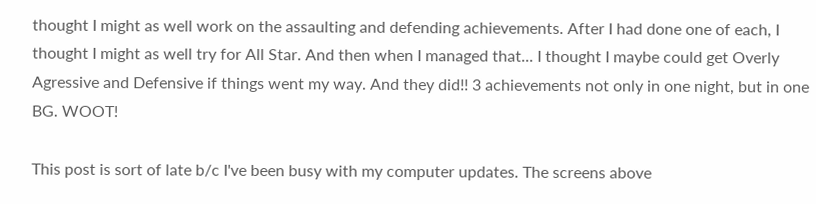thought I might as well work on the assaulting and defending achievements. After I had done one of each, I thought I might as well try for All Star. And then when I managed that... I thought I maybe could get Overly Agressive and Defensive if things went my way. And they did!! 3 achievements not only in one night, but in one BG. WOOT!

This post is sort of late b/c I've been busy with my computer updates. The screens above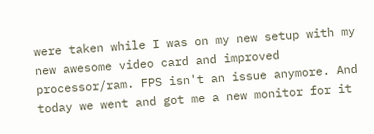were taken while I was on my new setup with my new awesome video card and improved processor/ram. FPS isn't an issue anymore. And today we went and got me a new monitor for it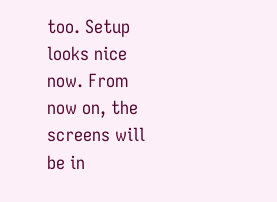too. Setup looks nice now. From now on, the screens will be in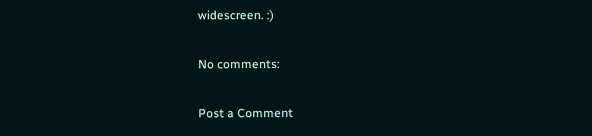widescreen. :)

No comments:

Post a Comment